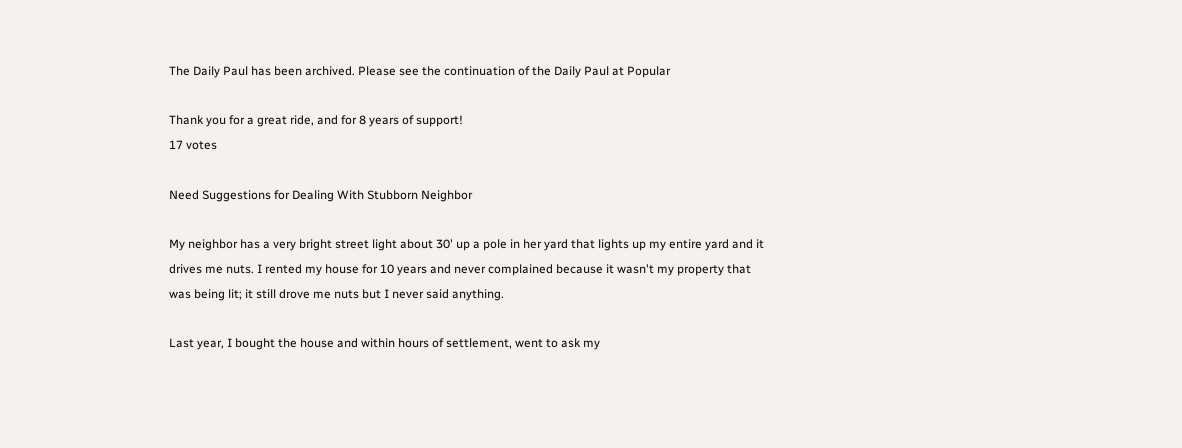The Daily Paul has been archived. Please see the continuation of the Daily Paul at Popular

Thank you for a great ride, and for 8 years of support!
17 votes

Need Suggestions for Dealing With Stubborn Neighbor

My neighbor has a very bright street light about 30' up a pole in her yard that lights up my entire yard and it drives me nuts. I rented my house for 10 years and never complained because it wasn't my property that was being lit; it still drove me nuts but I never said anything.

Last year, I bought the house and within hours of settlement, went to ask my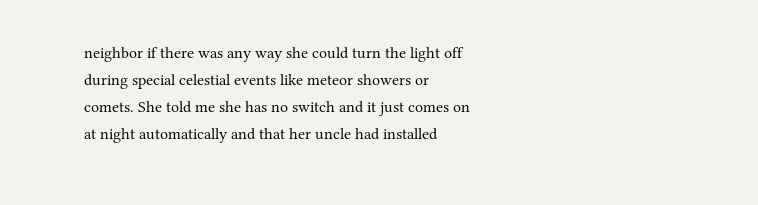neighbor if there was any way she could turn the light off during special celestial events like meteor showers or comets. She told me she has no switch and it just comes on at night automatically and that her uncle had installed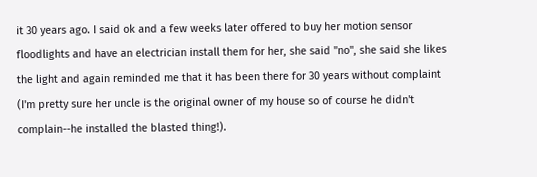it 30 years ago. I said ok and a few weeks later offered to buy her motion sensor floodlights and have an electrician install them for her, she said "no", she said she likes the light and again reminded me that it has been there for 30 years without complaint (I'm pretty sure her uncle is the original owner of my house so of course he didn't complain--he installed the blasted thing!).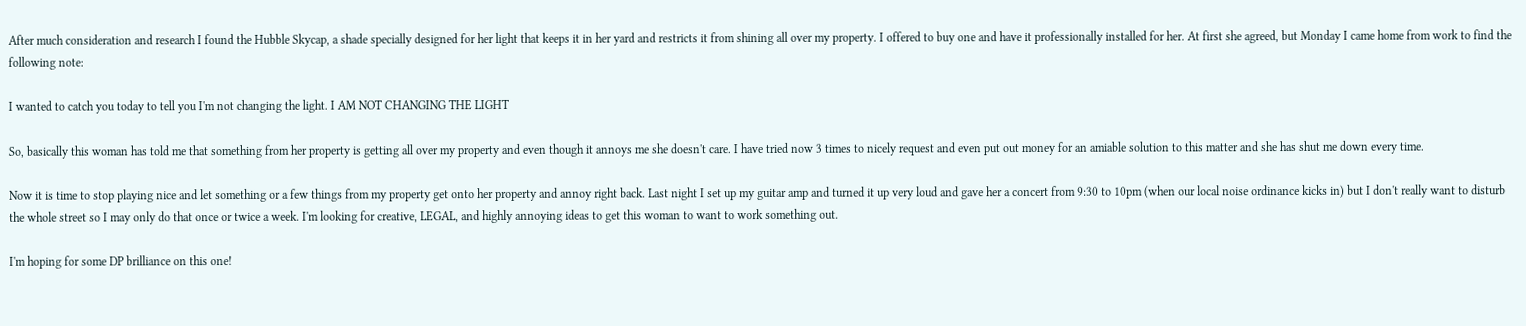After much consideration and research I found the Hubble Skycap, a shade specially designed for her light that keeps it in her yard and restricts it from shining all over my property. I offered to buy one and have it professionally installed for her. At first she agreed, but Monday I came home from work to find the following note:

I wanted to catch you today to tell you I'm not changing the light. I AM NOT CHANGING THE LIGHT

So, basically this woman has told me that something from her property is getting all over my property and even though it annoys me she doesn't care. I have tried now 3 times to nicely request and even put out money for an amiable solution to this matter and she has shut me down every time.

Now it is time to stop playing nice and let something or a few things from my property get onto her property and annoy right back. Last night I set up my guitar amp and turned it up very loud and gave her a concert from 9:30 to 10pm (when our local noise ordinance kicks in) but I don't really want to disturb the whole street so I may only do that once or twice a week. I'm looking for creative, LEGAL, and highly annoying ideas to get this woman to want to work something out.

I'm hoping for some DP brilliance on this one!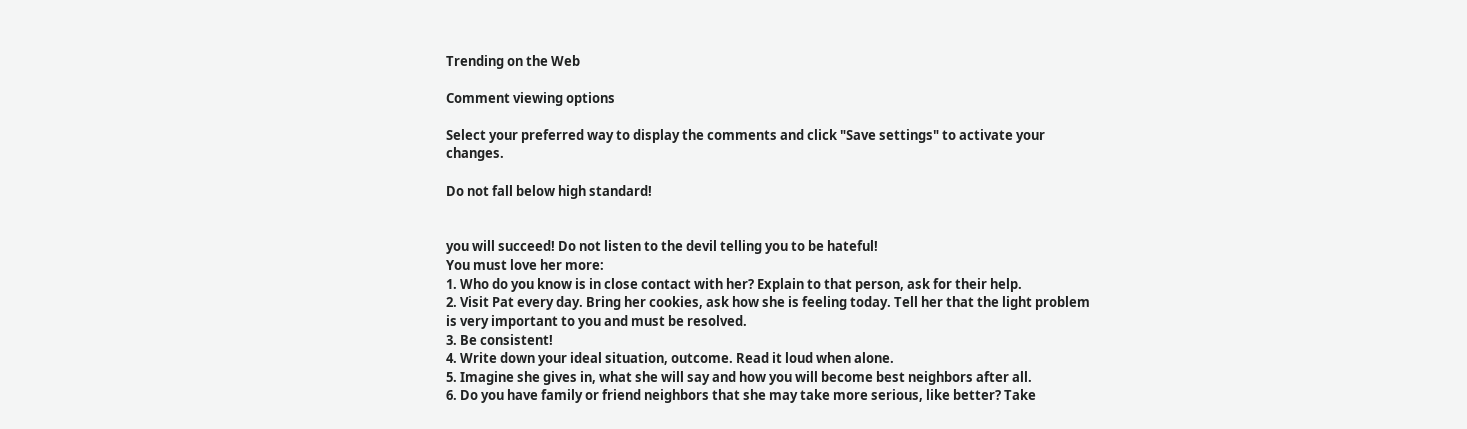Trending on the Web

Comment viewing options

Select your preferred way to display the comments and click "Save settings" to activate your changes.

Do not fall below high standard!


you will succeed! Do not listen to the devil telling you to be hateful!
You must love her more:
1. Who do you know is in close contact with her? Explain to that person, ask for their help.
2. Visit Pat every day. Bring her cookies, ask how she is feeling today. Tell her that the light problem is very important to you and must be resolved.
3. Be consistent!
4. Write down your ideal situation, outcome. Read it loud when alone.
5. Imagine she gives in, what she will say and how you will become best neighbors after all.
6. Do you have family or friend neighbors that she may take more serious, like better? Take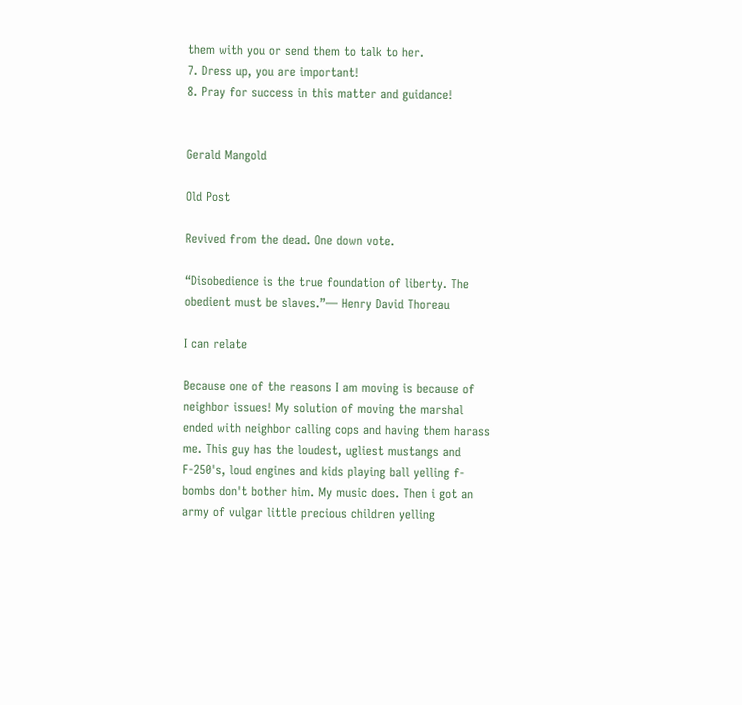them with you or send them to talk to her.
7. Dress up, you are important!
8. Pray for success in this matter and guidance!


Gerald Mangold

Old Post

Revived from the dead. One down vote.

“Disobedience is the true foundation of liberty. The obedient must be slaves.”― Henry David Thoreau

I can relate

Because one of the reasons I am moving is because of neighbor issues! My solution of moving the marshal ended with neighbor calling cops and having them harass me. This guy has the loudest, ugliest mustangs and F-250's, loud engines and kids playing ball yelling f-bombs don't bother him. My music does. Then i got an army of vulgar little precious children yelling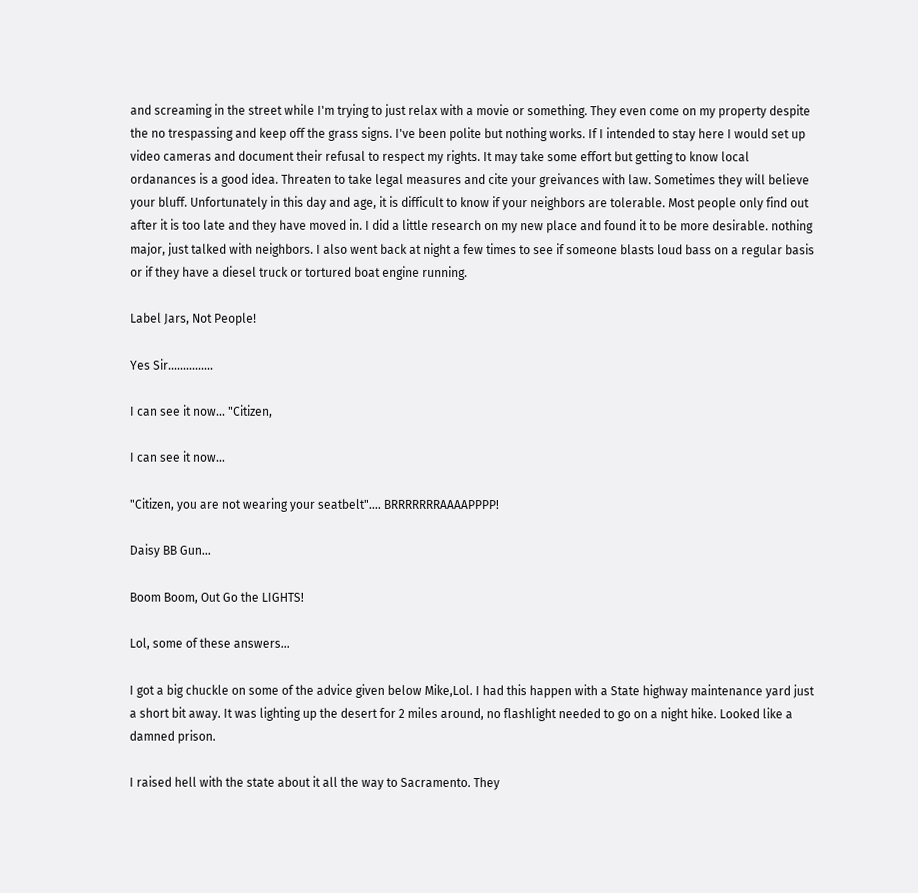and screaming in the street while I'm trying to just relax with a movie or something. They even come on my property despite the no trespassing and keep off the grass signs. I've been polite but nothing works. If I intended to stay here I would set up video cameras and document their refusal to respect my rights. It may take some effort but getting to know local ordanances is a good idea. Threaten to take legal measures and cite your greivances with law. Sometimes they will believe your bluff. Unfortunately in this day and age, it is difficult to know if your neighbors are tolerable. Most people only find out after it is too late and they have moved in. I did a little research on my new place and found it to be more desirable. nothing major, just talked with neighbors. I also went back at night a few times to see if someone blasts loud bass on a regular basis or if they have a diesel truck or tortured boat engine running.

Label Jars, Not People!

Yes Sir...............

I can see it now... "Citizen,

I can see it now...

"Citizen, you are not wearing your seatbelt".... BRRRRRRRAAAAPPPP!

Daisy BB Gun...

Boom Boom, Out Go the LIGHTS!

Lol, some of these answers...

I got a big chuckle on some of the advice given below Mike,Lol. I had this happen with a State highway maintenance yard just a short bit away. It was lighting up the desert for 2 miles around, no flashlight needed to go on a night hike. Looked like a damned prison.

I raised hell with the state about it all the way to Sacramento. They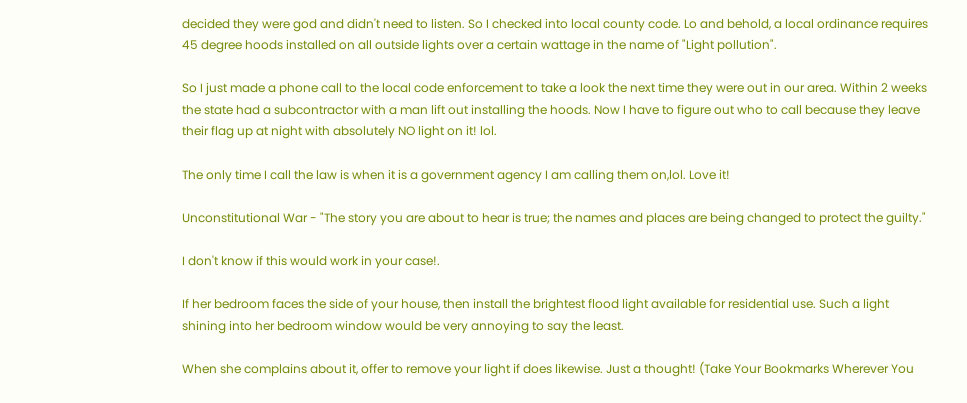decided they were god and didn't need to listen. So I checked into local county code. Lo and behold, a local ordinance requires 45 degree hoods installed on all outside lights over a certain wattage in the name of "Light pollution".

So I just made a phone call to the local code enforcement to take a look the next time they were out in our area. Within 2 weeks the state had a subcontractor with a man lift out installing the hoods. Now I have to figure out who to call because they leave their flag up at night with absolutely NO light on it! lol.

The only time I call the law is when it is a government agency I am calling them on,lol. Love it!

Unconstitutional War - "The story you are about to hear is true; the names and places are being changed to protect the guilty."

I don't know if this would work in your case!.

If her bedroom faces the side of your house, then install the brightest flood light available for residential use. Such a light shining into her bedroom window would be very annoying to say the least.

When she complains about it, offer to remove your light if does likewise. Just a thought! (Take Your Bookmarks Wherever You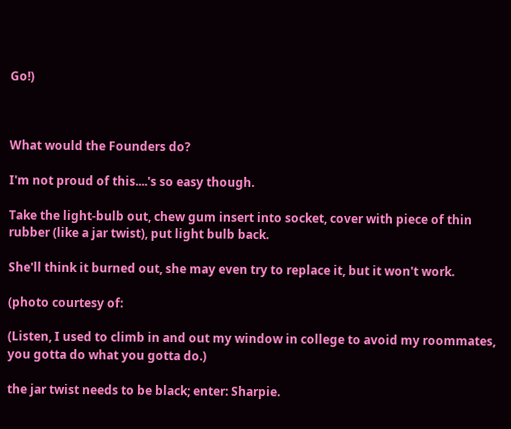Go!)



What would the Founders do?

I'm not proud of this....'s so easy though.

Take the light-bulb out, chew gum insert into socket, cover with piece of thin rubber (like a jar twist), put light bulb back.

She'll think it burned out, she may even try to replace it, but it won't work.

(photo courtesy of:

(Listen, I used to climb in and out my window in college to avoid my roommates, you gotta do what you gotta do.)

the jar twist needs to be black; enter: Sharpie.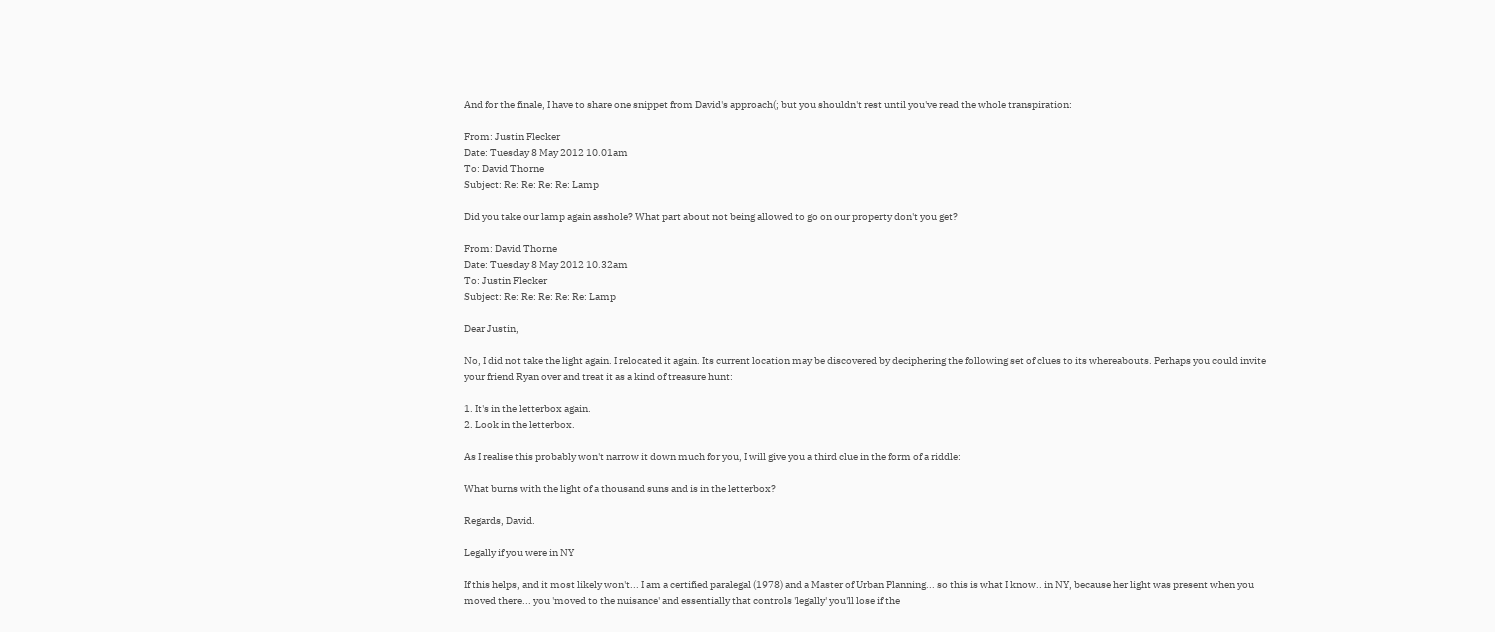And for the finale, I have to share one snippet from David's approach(; but you shouldn't rest until you've read the whole transpiration:

From: Justin Flecker
Date: Tuesday 8 May 2012 10.01am
To: David Thorne
Subject: Re: Re: Re: Re: Lamp

Did you take our lamp again asshole? What part about not being allowed to go on our property don't you get?

From: David Thorne
Date: Tuesday 8 May 2012 10.32am
To: Justin Flecker
Subject: Re: Re: Re: Re: Re: Lamp

Dear Justin,

No, I did not take the light again. I relocated it again. Its current location may be discovered by deciphering the following set of clues to its whereabouts. Perhaps you could invite your friend Ryan over and treat it as a kind of treasure hunt:

1. It's in the letterbox again.
2. Look in the letterbox.

As I realise this probably won't narrow it down much for you, I will give you a third clue in the form of a riddle:

What burns with the light of a thousand suns and is in the letterbox?

Regards, David.

Legally if you were in NY

If this helps, and it most likely won't... I am a certified paralegal (1978) and a Master of Urban Planning... so this is what I know.. in NY, because her light was present when you moved there... you 'moved to the nuisance' and essentially that controls 'legally' you'll lose if the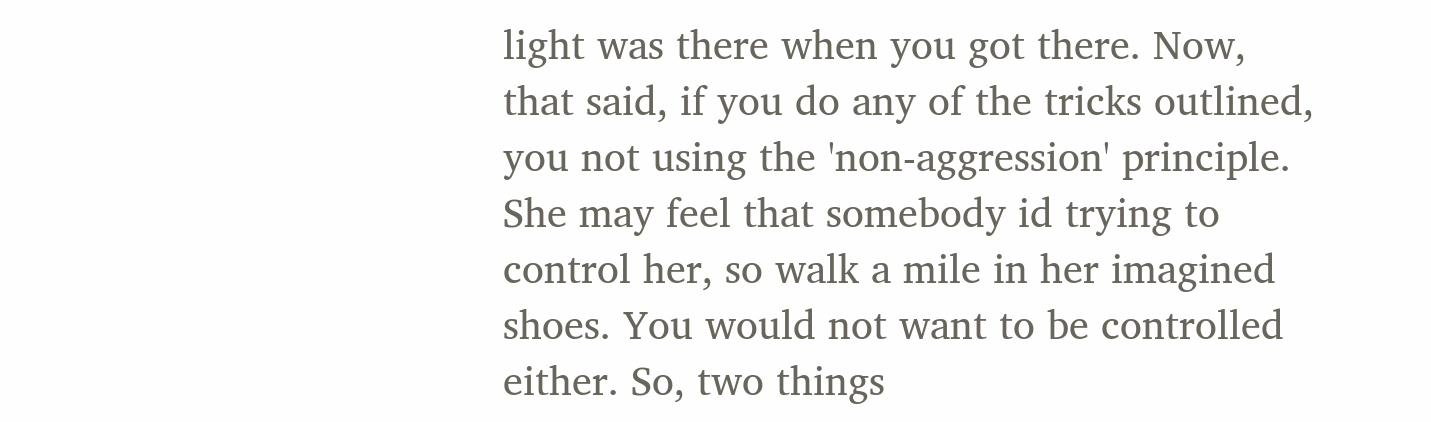light was there when you got there. Now, that said, if you do any of the tricks outlined, you not using the 'non-aggression' principle. She may feel that somebody id trying to control her, so walk a mile in her imagined shoes. You would not want to be controlled either. So, two things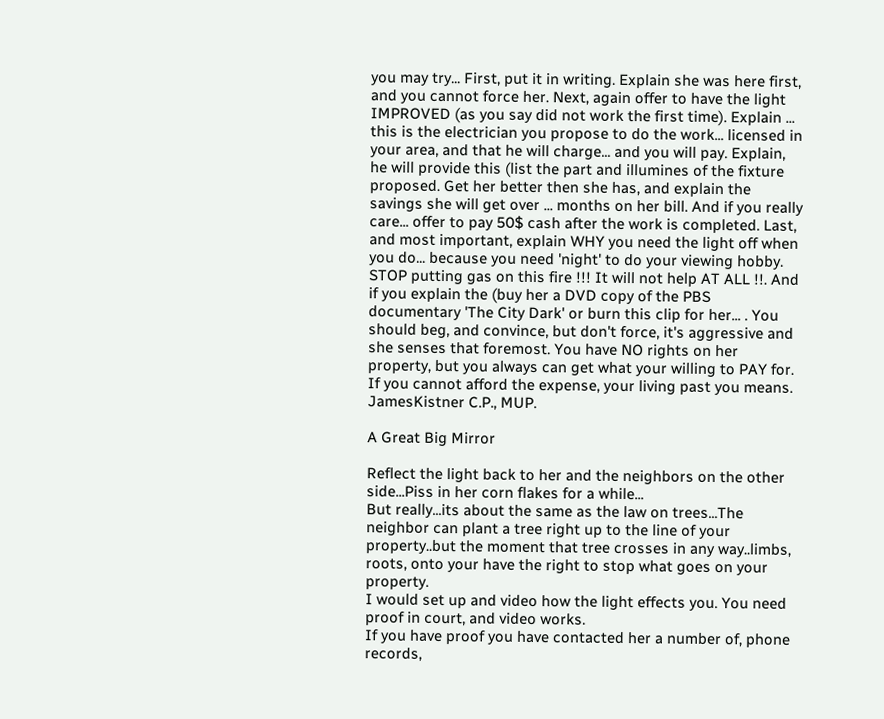you may try... First, put it in writing. Explain she was here first, and you cannot force her. Next, again offer to have the light IMPROVED (as you say did not work the first time). Explain ... this is the electrician you propose to do the work... licensed in your area, and that he will charge... and you will pay. Explain, he will provide this (list the part and illumines of the fixture proposed. Get her better then she has, and explain the savings she will get over ... months on her bill. And if you really care... offer to pay 50$ cash after the work is completed. Last, and most important, explain WHY you need the light off when you do... because you need 'night' to do your viewing hobby. STOP putting gas on this fire !!! It will not help AT ALL !!. And if you explain the (buy her a DVD copy of the PBS documentary 'The City Dark' or burn this clip for her... . You should beg, and convince, but don't force, it's aggressive and she senses that foremost. You have NO rights on her property, but you always can get what your willing to PAY for. If you cannot afford the expense, your living past you means. JamesKistner C.P., MUP.

A Great Big Mirror

Reflect the light back to her and the neighbors on the other side...Piss in her corn flakes for a while...
But really...its about the same as the law on trees...The neighbor can plant a tree right up to the line of your property..but the moment that tree crosses in any way..limbs, roots, onto your have the right to stop what goes on your property.
I would set up and video how the light effects you. You need proof in court, and video works.
If you have proof you have contacted her a number of, phone records,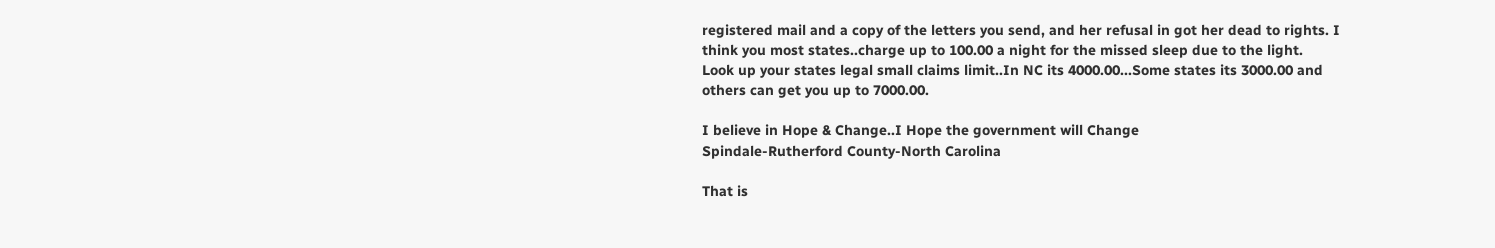registered mail and a copy of the letters you send, and her refusal in got her dead to rights. I think you most states..charge up to 100.00 a night for the missed sleep due to the light.
Look up your states legal small claims limit..In NC its 4000.00...Some states its 3000.00 and others can get you up to 7000.00.

I believe in Hope & Change..I Hope the government will Change
Spindale-Rutherford County-North Carolina

That is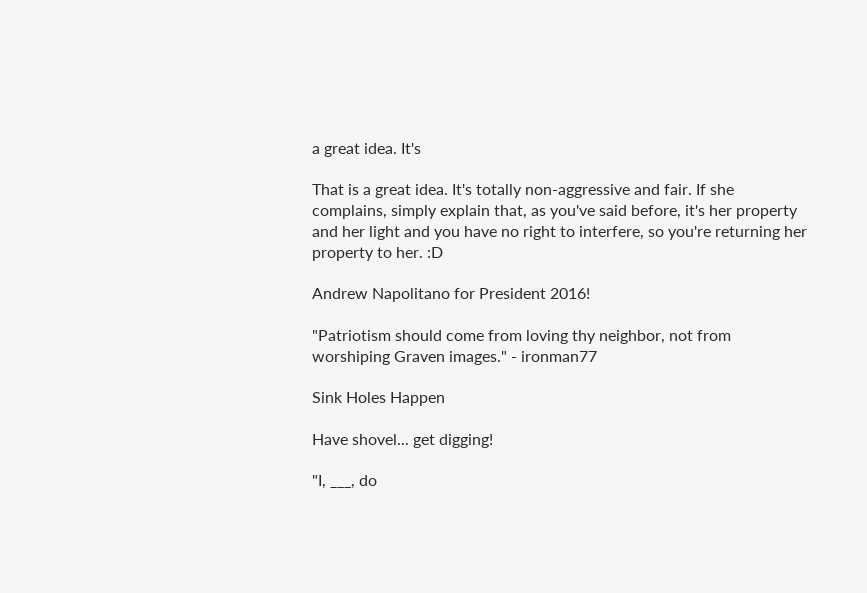a great idea. It's

That is a great idea. It's totally non-aggressive and fair. If she complains, simply explain that, as you've said before, it's her property and her light and you have no right to interfere, so you're returning her property to her. :D

Andrew Napolitano for President 2016!

"Patriotism should come from loving thy neighbor, not from worshiping Graven images." - ironman77

Sink Holes Happen

Have shovel... get digging!

"I, ___, do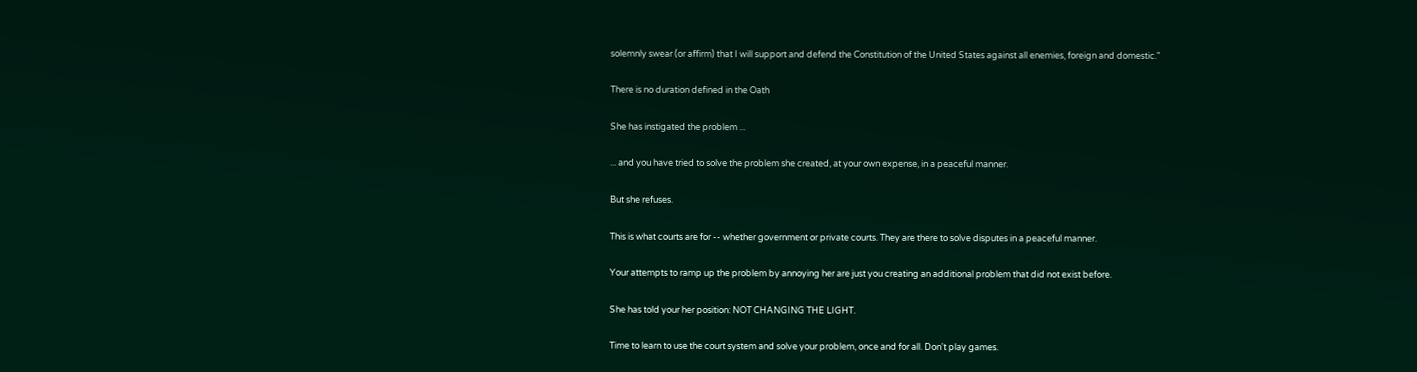solemnly swear (or affirm) that I will support and defend the Constitution of the United States against all enemies, foreign and domestic."

There is no duration defined in the Oath

She has instigated the problem ...

... and you have tried to solve the problem she created, at your own expense, in a peaceful manner.

But she refuses.

This is what courts are for -- whether government or private courts. They are there to solve disputes in a peaceful manner.

Your attempts to ramp up the problem by annoying her are just you creating an additional problem that did not exist before.

She has told your her position: NOT CHANGING THE LIGHT.

Time to learn to use the court system and solve your problem, once and for all. Don't play games.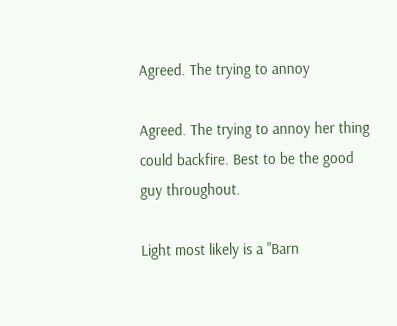Agreed. The trying to annoy

Agreed. The trying to annoy her thing could backfire. Best to be the good guy throughout.

Light most likely is a "Barn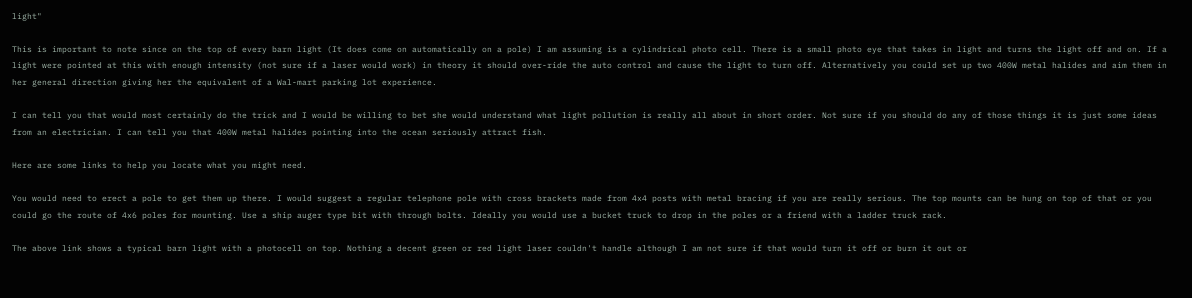light"

This is important to note since on the top of every barn light (It does come on automatically on a pole) I am assuming is a cylindrical photo cell. There is a small photo eye that takes in light and turns the light off and on. If a light were pointed at this with enough intensity (not sure if a laser would work) in theory it should over-ride the auto control and cause the light to turn off. Alternatively you could set up two 400W metal halides and aim them in her general direction giving her the equivalent of a Wal-mart parking lot experience.

I can tell you that would most certainly do the trick and I would be willing to bet she would understand what light pollution is really all about in short order. Not sure if you should do any of those things it is just some ideas from an electrician. I can tell you that 400W metal halides pointing into the ocean seriously attract fish.

Here are some links to help you locate what you might need.

You would need to erect a pole to get them up there. I would suggest a regular telephone pole with cross brackets made from 4x4 posts with metal bracing if you are really serious. The top mounts can be hung on top of that or you could go the route of 4x6 poles for mounting. Use a ship auger type bit with through bolts. Ideally you would use a bucket truck to drop in the poles or a friend with a ladder truck rack.

The above link shows a typical barn light with a photocell on top. Nothing a decent green or red light laser couldn't handle although I am not sure if that would turn it off or burn it out or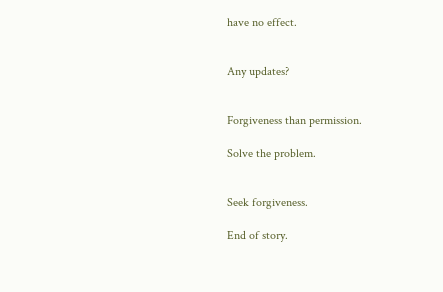have no effect.


Any updates?


Forgiveness than permission.

Solve the problem.


Seek forgiveness.

End of story.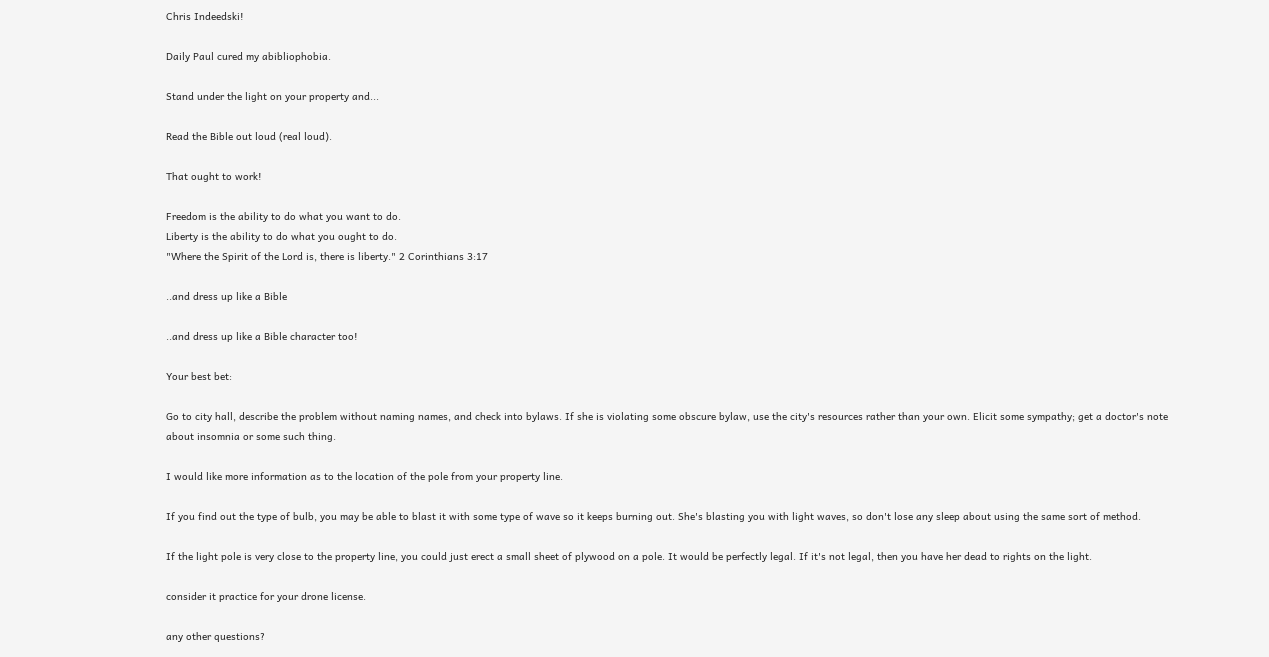Chris Indeedski!

Daily Paul cured my abibliophobia.

Stand under the light on your property and...

Read the Bible out loud (real loud).

That ought to work!

Freedom is the ability to do what you want to do.
Liberty is the ability to do what you ought to do.
"Where the Spirit of the Lord is, there is liberty." 2 Corinthians 3:17

..and dress up like a Bible

..and dress up like a Bible character too!

Your best bet:

Go to city hall, describe the problem without naming names, and check into bylaws. If she is violating some obscure bylaw, use the city's resources rather than your own. Elicit some sympathy; get a doctor's note about insomnia or some such thing.

I would like more information as to the location of the pole from your property line.

If you find out the type of bulb, you may be able to blast it with some type of wave so it keeps burning out. She's blasting you with light waves, so don't lose any sleep about using the same sort of method.

If the light pole is very close to the property line, you could just erect a small sheet of plywood on a pole. It would be perfectly legal. If it's not legal, then you have her dead to rights on the light.

consider it practice for your drone license.

any other questions?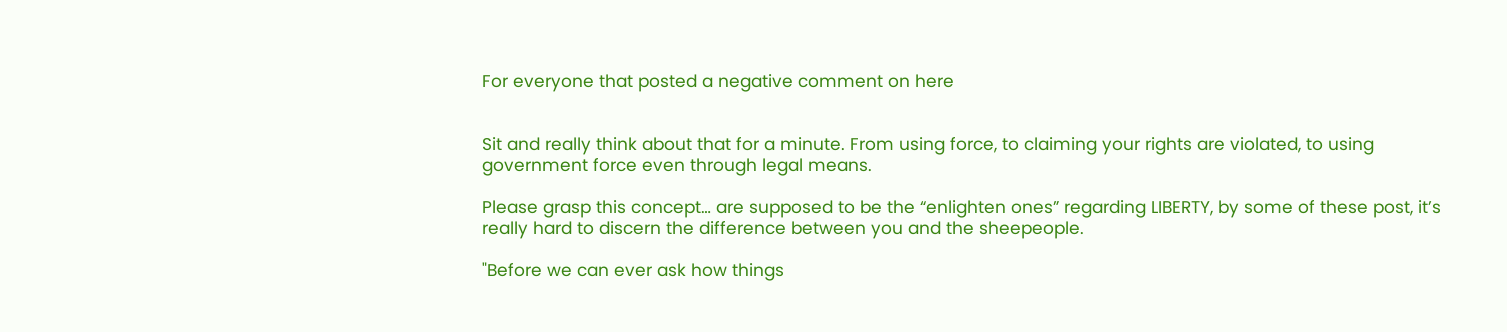For everyone that posted a negative comment on here


Sit and really think about that for a minute. From using force, to claiming your rights are violated, to using government force even through legal means.

Please grasp this concept… are supposed to be the “enlighten ones” regarding LIBERTY, by some of these post, it’s really hard to discern the difference between you and the sheepeople.

"Before we can ever ask how things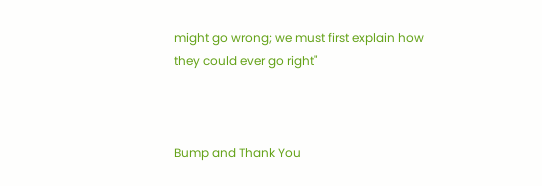might go wrong; we must first explain how they could ever go right"



Bump and Thank You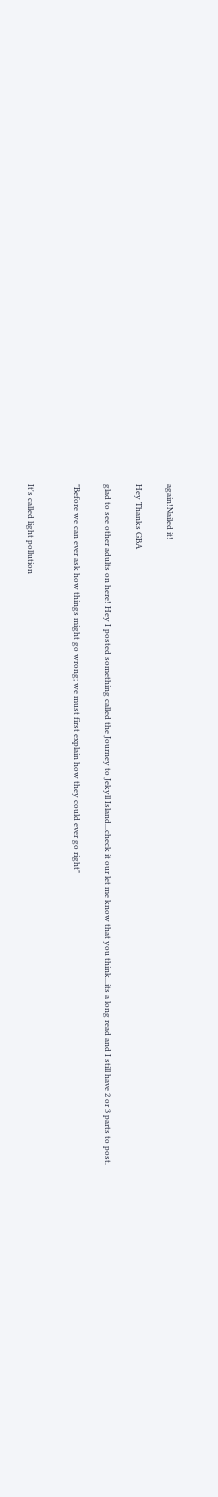again!Nailed it!

Hey Thanks GBA

glad to see other adults on here! Hey I posted something called the Journey to Jekyll Island...check it our let me know that you think...its a long read and I still have 2 or 3 parts to post.

"Before we can ever ask how things might go wrong; we must first explain how they could ever go right"


It's called light pollution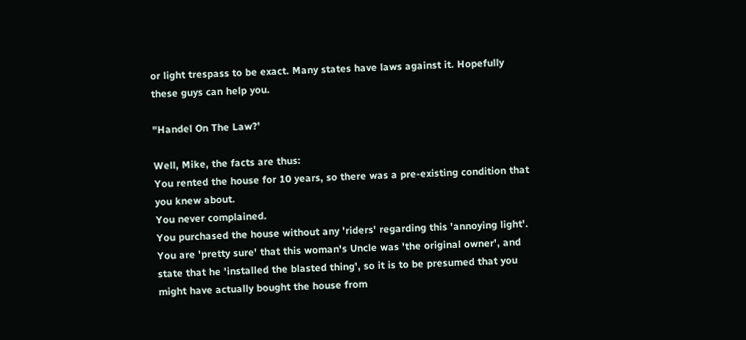or light trespass to be exact. Many states have laws against it. Hopefully these guys can help you.

"Handel On The Law?'

Well, Mike, the facts are thus:
You rented the house for 10 years, so there was a pre-existing condition that you knew about.
You never complained.
You purchased the house without any 'riders' regarding this 'annoying light'.
You are 'pretty sure' that this woman's Uncle was 'the original owner', and state that he 'installed the blasted thing', so it is to be presumed that you might have actually bought the house from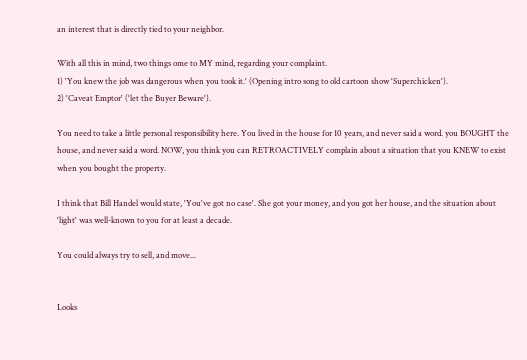an interest that is directly tied to your neighbor.

With all this in mind, two things ome to MY mind, regarding your complaint.
1) 'You knew the job was dangerous when you took it.' (Opening intro song to old cartoon show 'Superchicken').
2) 'Caveat Emptor' ('let the Buyer Beware').

You need to take a little personal responsibility here. You lived in the house for 10 years, and never said a word. you BOUGHT the house, and never said a word. NOW, you think you can RETROACTIVELY complain about a situation that you KNEW to exist when you bought the property.

I think that Bill Handel would state, 'You've got no case'. She got your money, and you got her house, and the situation about 'light' was well-known to you for at least a decade.

You could always try to sell, and move...


Looks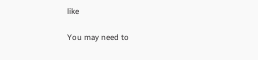like

You may need to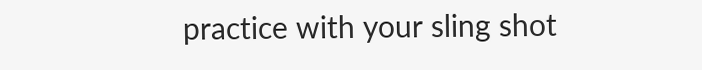practice with your sling shot